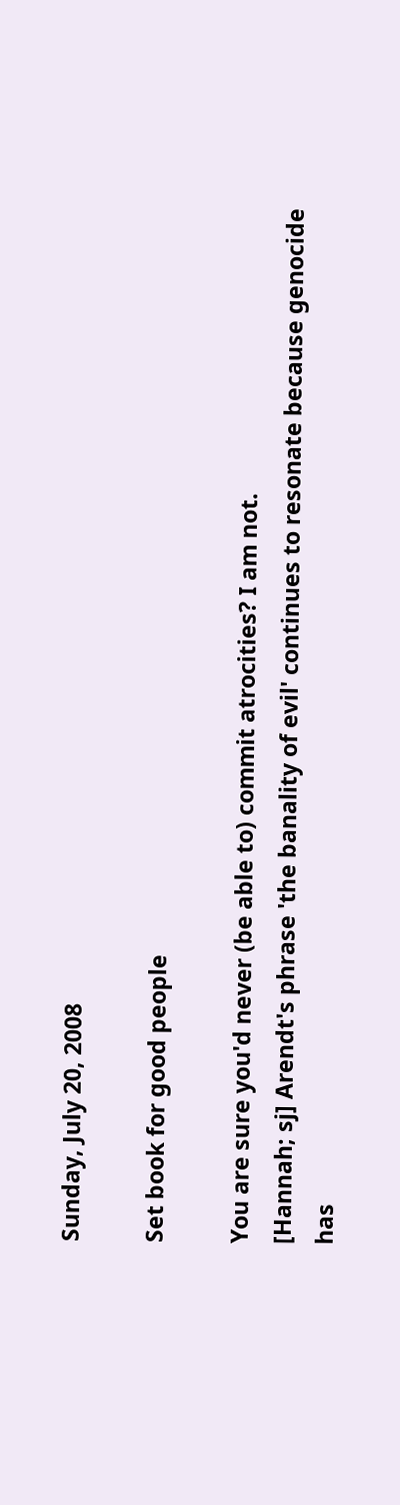Sunday, July 20, 2008

Set book for good people

You are sure you'd never (be able to) commit atrocities? I am not.
[Hannah; sj] Arendt's phrase 'the banality of evil' continues to resonate because genocide has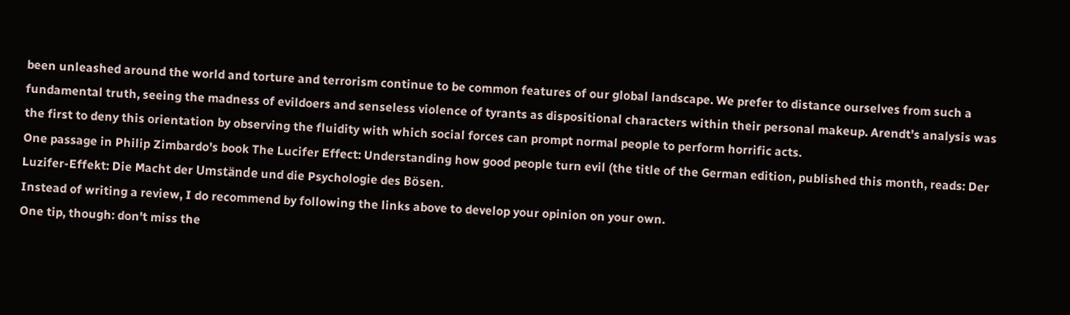been unleashed around the world and torture and terrorism continue to be common features of our global landscape. We prefer to distance ourselves from such a fundamental truth, seeing the madness of evildoers and senseless violence of tyrants as dispositional characters within their personal makeup. Arendt's analysis was the first to deny this orientation by observing the fluidity with which social forces can prompt normal people to perform horrific acts.
One passage in Philip Zimbardo's book The Lucifer Effect: Understanding how good people turn evil (the title of the German edition, published this month, reads: Der Luzifer-Effekt: Die Macht der Umstände und die Psychologie des Bösen.
Instead of writing a review, I do recommend by following the links above to develop your opinion on your own.
One tip, though: don't miss the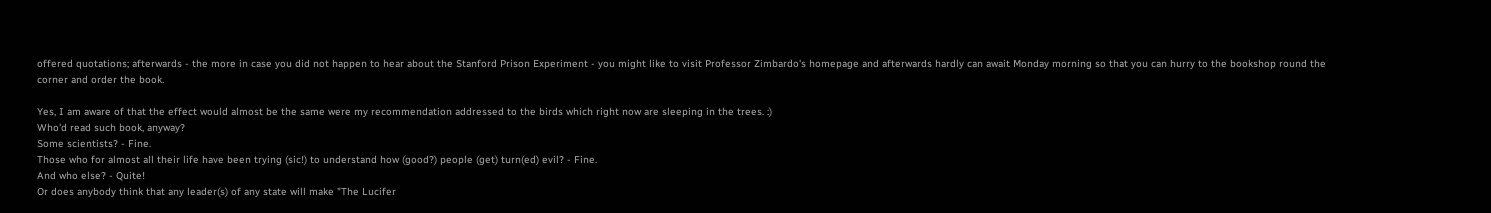offered quotations; afterwards - the more in case you did not happen to hear about the Stanford Prison Experiment - you might like to visit Professor Zimbardo's homepage and afterwards hardly can await Monday morning so that you can hurry to the bookshop round the corner and order the book.

Yes, I am aware of that the effect would almost be the same were my recommendation addressed to the birds which right now are sleeping in the trees. :)
Who'd read such book, anyway?
Some scientists? - Fine.
Those who for almost all their life have been trying (sic!) to understand how (good?) people (get) turn(ed) evil? - Fine.
And who else? - Quite!
Or does anybody think that any leader(s) of any state will make "The Lucifer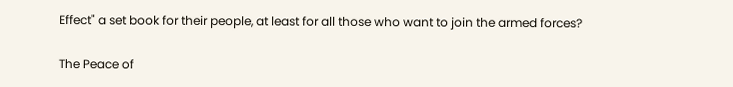Effect" a set book for their people, at least for all those who want to join the armed forces?

The Peace of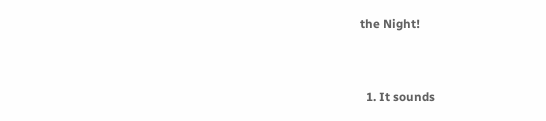the Night!


  1. It sounds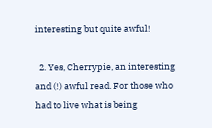interesting but quite awful!

  2. Yes, Cherrypie, an interesting and (!) awful read. For those who had to live what is being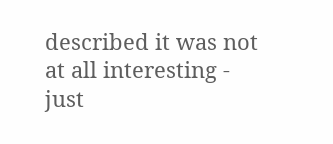described it was not at all interesting - just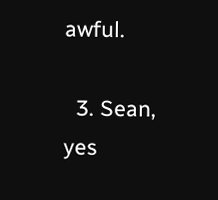awful.

  3. Sean, yes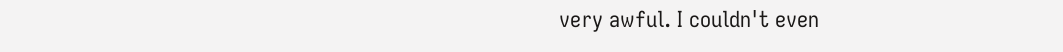very awful. I couldn't even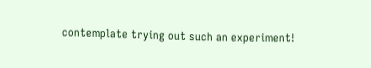contemplate trying out such an experiment!